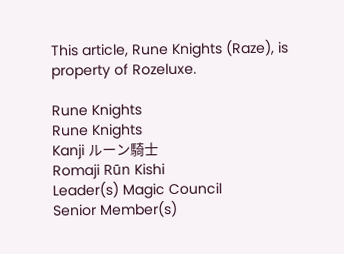This article, Rune Knights (Raze), is property of Rozeluxe.

Rune Knights
Rune Knights
Kanji ルーン騎士
Romaji Rūn Kishi
Leader(s) Magic Council
Senior Member(s)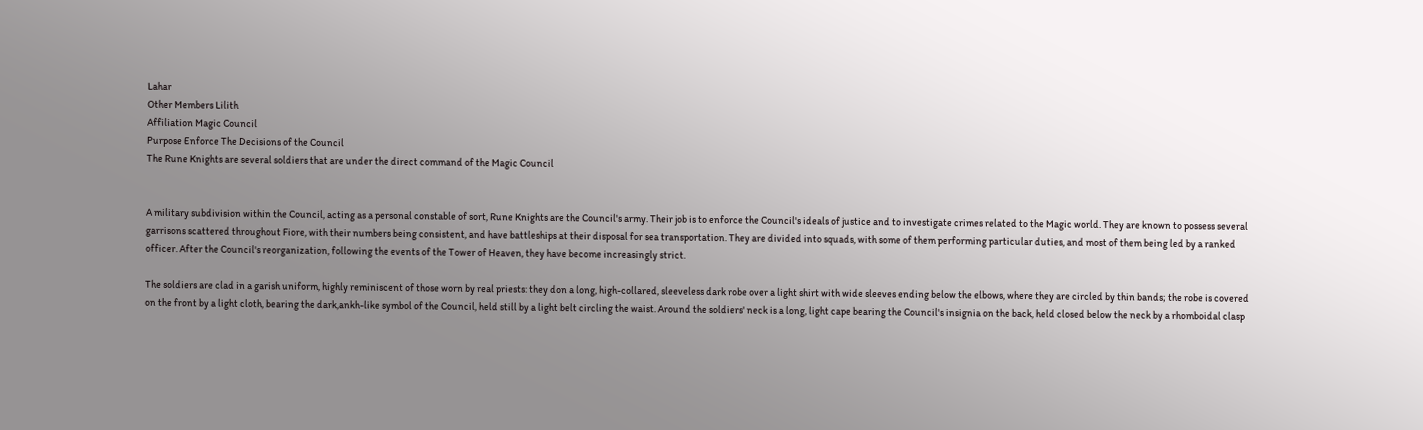Lahar
Other Members Lilith
Affiliation Magic Council
Purpose Enforce The Decisions of the Council
The Rune Knights are several soldiers that are under the direct command of the Magic Council


A military subdivision within the Council, acting as a personal constable of sort, Rune Knights are the Council's army. Their job is to enforce the Council's ideals of justice and to investigate crimes related to the Magic world. They are known to possess several garrisons scattered throughout Fiore, with their numbers being consistent, and have battleships at their disposal for sea transportation. They are divided into squads, with some of them performing particular duties, and most of them being led by a ranked officer. After the Council's reorganization, following the events of the Tower of Heaven, they have become increasingly strict.

The soldiers are clad in a garish uniform, highly reminiscent of those worn by real priests: they don a long, high-collared, sleeveless dark robe over a light shirt with wide sleeves ending below the elbows, where they are circled by thin bands; the robe is covered on the front by a light cloth, bearing the dark,ankh-like symbol of the Council, held still by a light belt circling the waist. Around the soldiers' neck is a long, light cape bearing the Council's insignia on the back, held closed below the neck by a rhomboidal clasp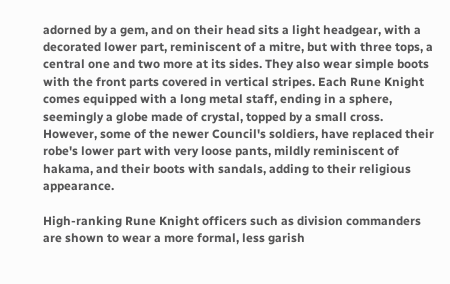adorned by a gem, and on their head sits a light headgear, with a decorated lower part, reminiscent of a mitre, but with three tops, a central one and two more at its sides. They also wear simple boots with the front parts covered in vertical stripes. Each Rune Knight comes equipped with a long metal staff, ending in a sphere, seemingly a globe made of crystal, topped by a small cross. However, some of the newer Council's soldiers, have replaced their robe's lower part with very loose pants, mildly reminiscent of hakama, and their boots with sandals, adding to their religious appearance.

High-ranking Rune Knight officers such as division commanders are shown to wear a more formal, less garish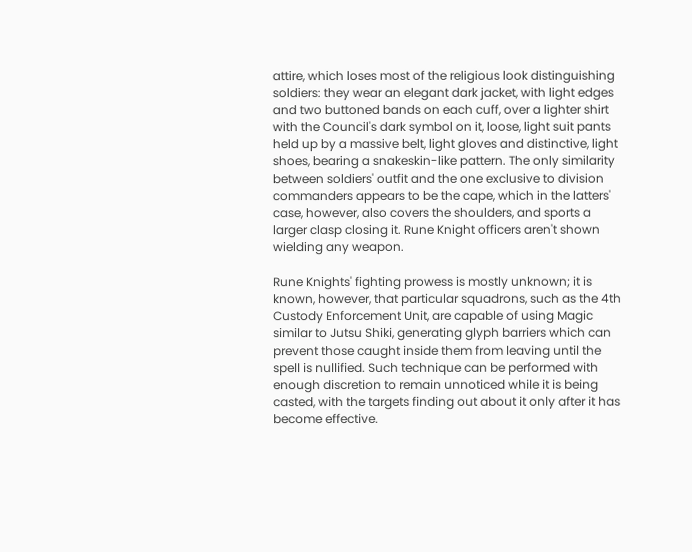attire, which loses most of the religious look distinguishing soldiers: they wear an elegant dark jacket, with light edges and two buttoned bands on each cuff, over a lighter shirt with the Council's dark symbol on it, loose, light suit pants held up by a massive belt, light gloves and distinctive, light shoes, bearing a snakeskin-like pattern. The only similarity between soldiers' outfit and the one exclusive to division commanders appears to be the cape, which in the latters' case, however, also covers the shoulders, and sports a larger clasp closing it. Rune Knight officers aren't shown wielding any weapon.

Rune Knights' fighting prowess is mostly unknown; it is known, however, that particular squadrons, such as the 4th Custody Enforcement Unit, are capable of using Magic similar to Jutsu Shiki, generating glyph barriers which can prevent those caught inside them from leaving until the spell is nullified. Such technique can be performed with enough discretion to remain unnoticed while it is being casted, with the targets finding out about it only after it has become effective.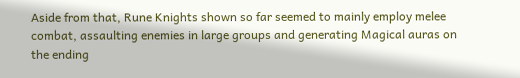Aside from that, Rune Knights shown so far seemed to mainly employ melee combat, assaulting enemies in large groups and generating Magical auras on the ending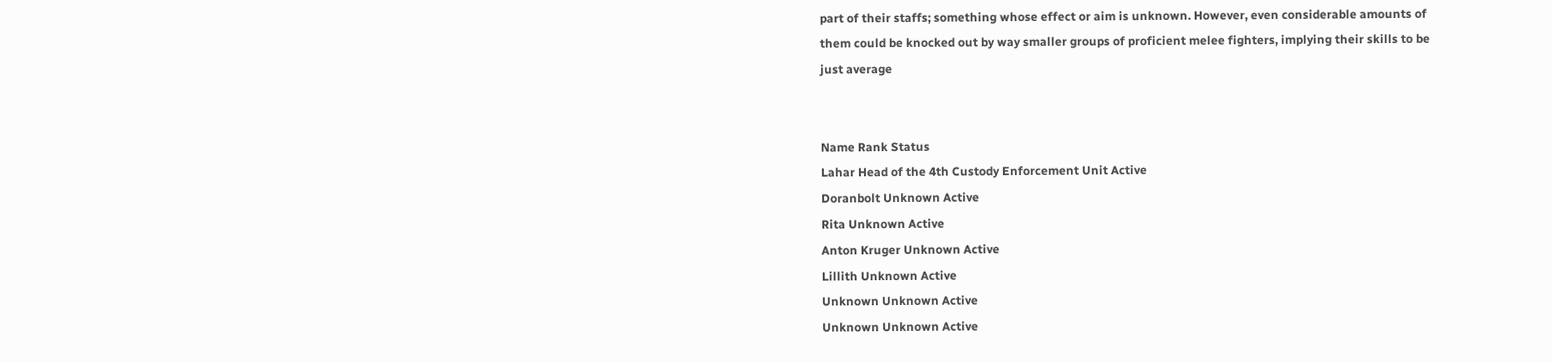part of their staffs; something whose effect or aim is unknown. However, even considerable amounts of them could be knocked out by way smaller groups of proficient melee fighters, implying their skills to be just average


Name Rank Status
Lahar Head of the 4th Custody Enforcement Unit Active
Doranbolt Unknown Active
Rita Unknown Active
Anton Kruger Unknown Active
Lillith Unknown Active
Unknown Unknown Active
Unknown Unknown Active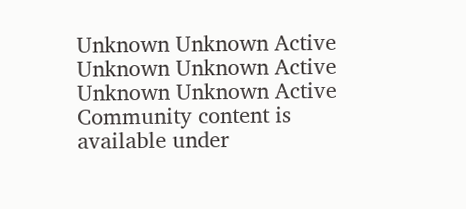Unknown Unknown Active
Unknown Unknown Active
Unknown Unknown Active
Community content is available under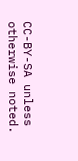CC-BY-SA unless otherwise noted.